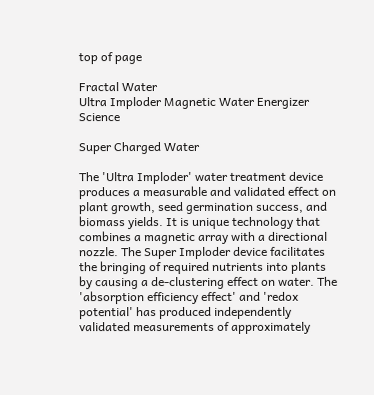top of page

Fractal Water
Ultra Imploder Magnetic Water Energizer Science

Super Charged Water

The 'Ultra Imploder' water treatment device produces a measurable and validated effect on plant growth, seed germination success, and biomass yields. It is unique technology that combines a magnetic array with a directional nozzle. The Super Imploder device facilitates the bringing of required nutrients into plants by causing a de-clustering effect on water. The 'absorption efficiency effect' and 'redox potential' has produced independently validated measurements of approximately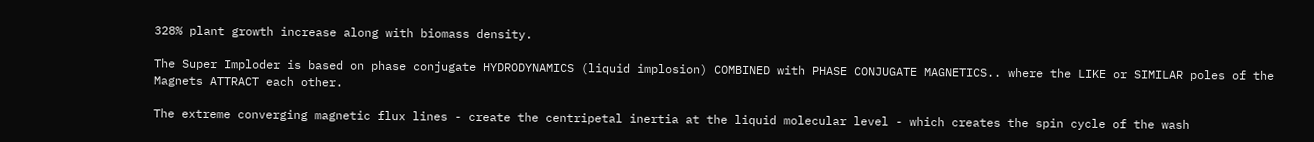328% plant growth increase along with biomass density.

The Super Imploder is based on phase conjugate HYDRODYNAMICS (liquid implosion) COMBINED with PHASE CONJUGATE MAGNETICS.. where the LIKE or SIMILAR poles of the Magnets ATTRACT each other.

The extreme converging magnetic flux lines - create the centripetal inertia at the liquid molecular level - which creates the spin cycle of the wash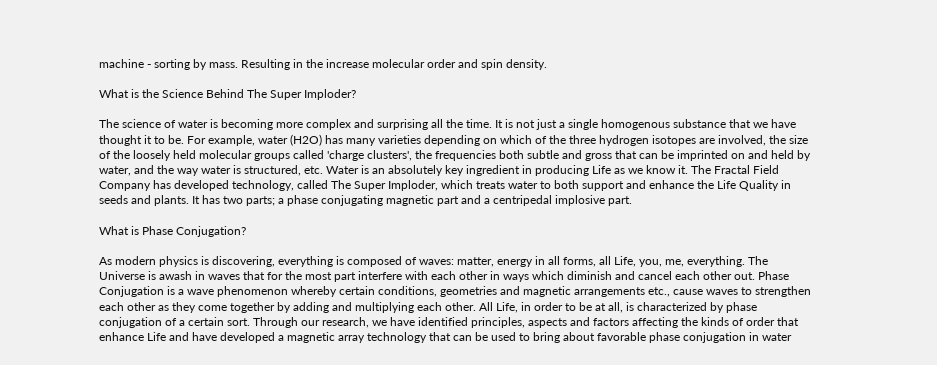machine - sorting by mass. Resulting in the increase molecular order and spin density.

What is the Science Behind The Super Imploder?

The science of water is becoming more complex and surprising all the time. It is not just a single homogenous substance that we have thought it to be. For example, water (H2O) has many varieties depending on which of the three hydrogen isotopes are involved, the size of the loosely held molecular groups called 'charge clusters', the frequencies both subtle and gross that can be imprinted on and held by water, and the way water is structured, etc. Water is an absolutely key ingredient in producing Life as we know it. The Fractal Field Company has developed technology, called The Super Imploder, which treats water to both support and enhance the Life Quality in seeds and plants. It has two parts; a phase conjugating magnetic part and a centripedal implosive part.

What is Phase Conjugation?

As modern physics is discovering, everything is composed of waves: matter, energy in all forms, all Life, you, me, everything. The Universe is awash in waves that for the most part interfere with each other in ways which diminish and cancel each other out. Phase Conjugation is a wave phenomenon whereby certain conditions, geometries and magnetic arrangements etc., cause waves to strengthen each other as they come together by adding and multiplying each other. All Life, in order to be at all, is characterized by phase conjugation of a certain sort. Through our research, we have identified principles, aspects and factors affecting the kinds of order that enhance Life and have developed a magnetic array technology that can be used to bring about favorable phase conjugation in water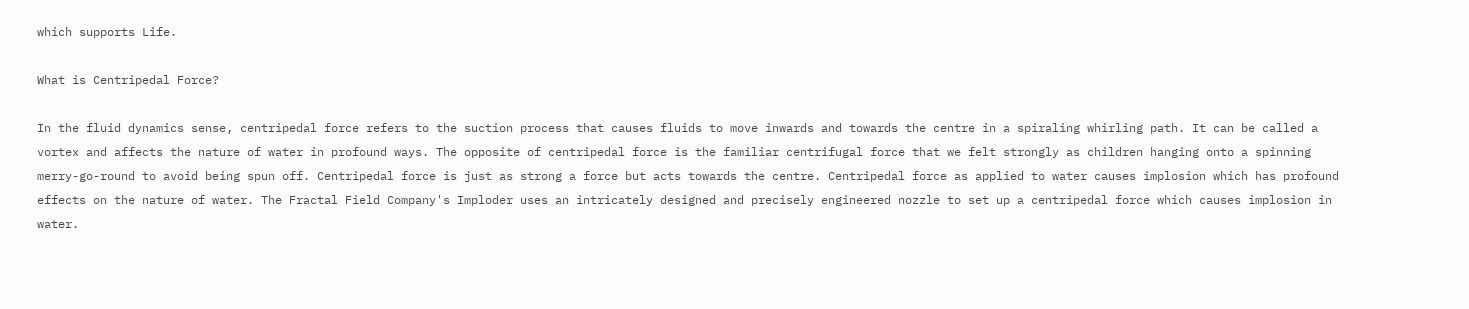which supports Life.

What is Centripedal Force?

In the fluid dynamics sense, centripedal force refers to the suction process that causes fluids to move inwards and towards the centre in a spiraling whirling path. It can be called a vortex and affects the nature of water in profound ways. The opposite of centripedal force is the familiar centrifugal force that we felt strongly as children hanging onto a spinning merry-go-round to avoid being spun off. Centripedal force is just as strong a force but acts towards the centre. Centripedal force as applied to water causes implosion which has profound effects on the nature of water. The Fractal Field Company's Imploder uses an intricately designed and precisely engineered nozzle to set up a centripedal force which causes implosion in water.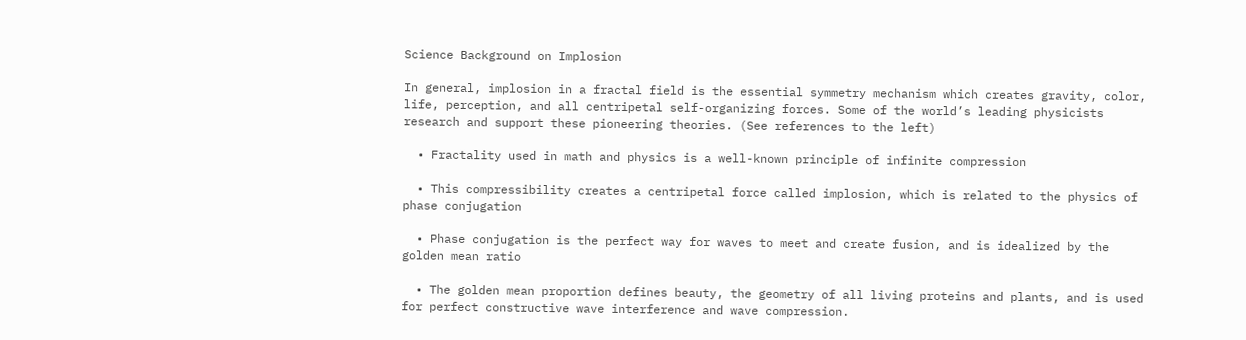Science Background on Implosion

In general, implosion in a fractal field is the essential symmetry mechanism which creates gravity, color, life, perception, and all centripetal self-organizing forces. Some of the world’s leading physicists research and support these pioneering theories. (See references to the left)

  • Fractality used in math and physics is a well-known principle of infinite compression

  • This compressibility creates a centripetal force called implosion, which is related to the physics of phase conjugation

  • Phase conjugation is the perfect way for waves to meet and create fusion, and is idealized by the golden mean ratio

  • The golden mean proportion defines beauty, the geometry of all living proteins and plants, and is used for perfect constructive wave interference and wave compression.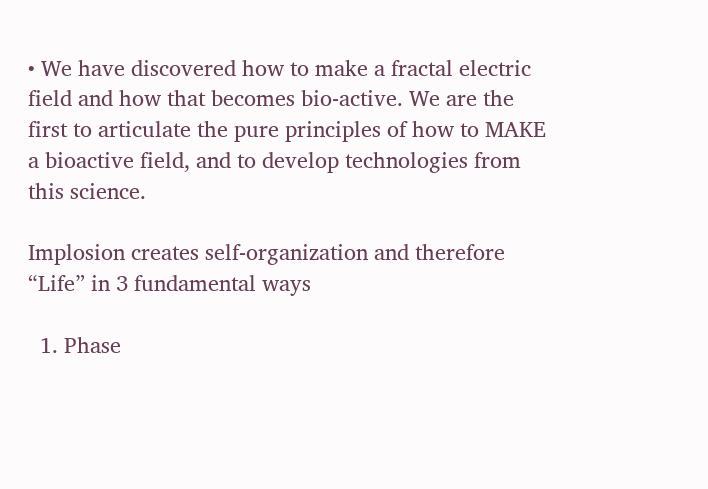• We have discovered how to make a fractal electric field and how that becomes bio-active. We are the first to articulate the pure principles of how to MAKE a bioactive field, and to develop technologies from this science.

Implosion creates self-organization and therefore “Life” in 3 fundamental ways

  1. Phase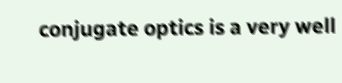conjugate optics is a very well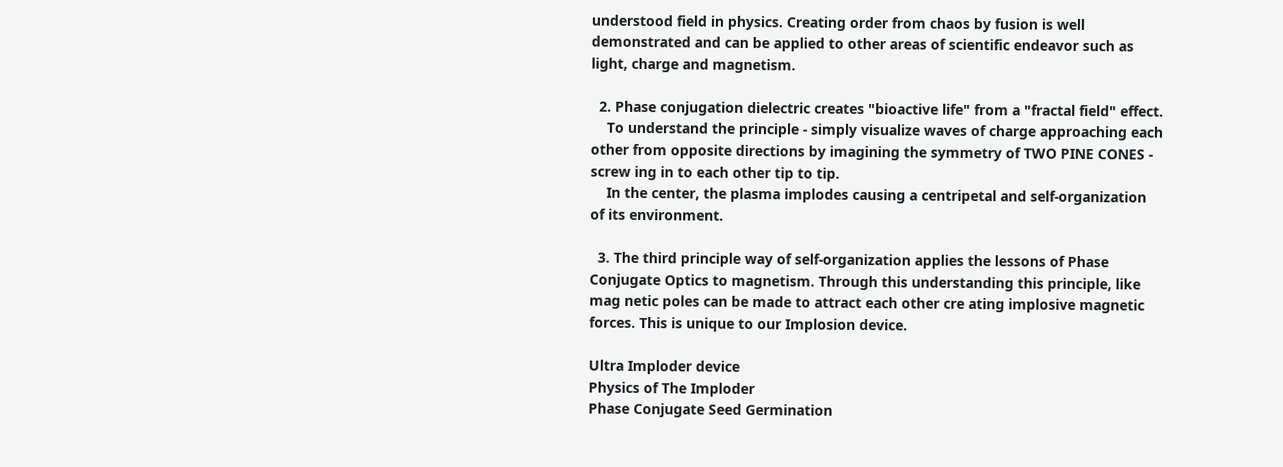understood field in physics. Creating order from chaos by fusion is well demonstrated and can be applied to other areas of scientific endeavor such as light, charge and magnetism.

  2. Phase conjugation dielectric creates "bioactive life" from a "fractal field" effect.
    To understand the principle - simply visualize waves of charge approaching each other from opposite directions by imagining the symmetry of TWO PINE CONES - screw ing in to each other tip to tip.
    In the center, the plasma implodes causing a centripetal and self-organization of its environment.

  3. The third principle way of self-organization applies the lessons of Phase Conjugate Optics to magnetism. Through this understanding this principle, like mag netic poles can be made to attract each other cre ating implosive magnetic forces. This is unique to our Implosion device.

Ultra Imploder device
Physics of The Imploder
Phase Conjugate Seed Germination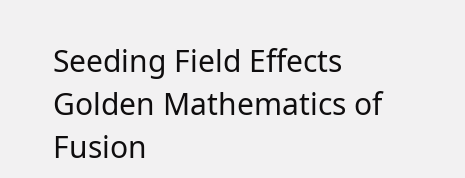Seeding Field Effects
Golden Mathematics of Fusion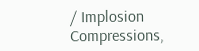/ Implosion
Compressions,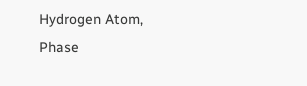Hydrogen Atom, Phase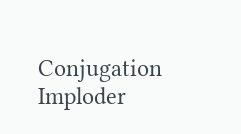Conjugation
Imploder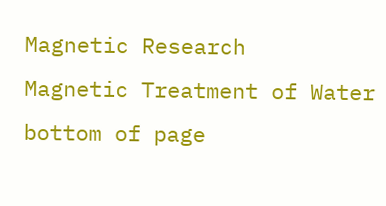Magnetic Research
Magnetic Treatment of Water
bottom of page